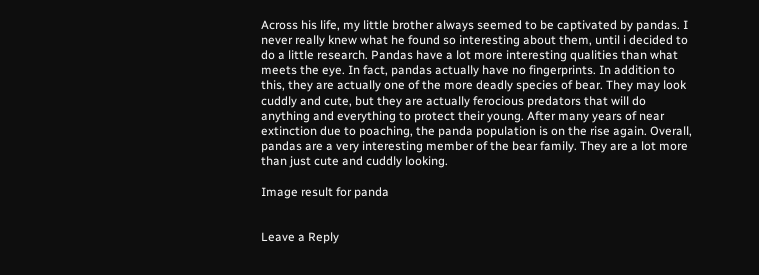Across his life, my little brother always seemed to be captivated by pandas. I never really knew what he found so interesting about them, until i decided to do a little research. Pandas have a lot more interesting qualities than what meets the eye. In fact, pandas actually have no fingerprints. In addition to this, they are actually one of the more deadly species of bear. They may look cuddly and cute, but they are actually ferocious predators that will do anything and everything to protect their young. After many years of near extinction due to poaching, the panda population is on the rise again. Overall, pandas are a very interesting member of the bear family. They are a lot more than just cute and cuddly looking.

Image result for panda


Leave a Reply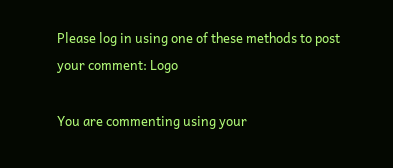Please log in using one of these methods to post your comment: Logo

You are commenting using your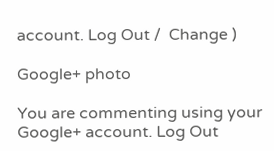account. Log Out /  Change )

Google+ photo

You are commenting using your Google+ account. Log Out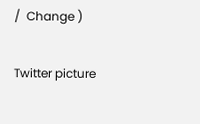/  Change )

Twitter picture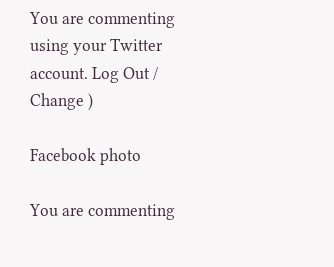You are commenting using your Twitter account. Log Out /  Change )

Facebook photo

You are commenting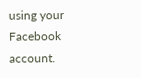using your Facebook account.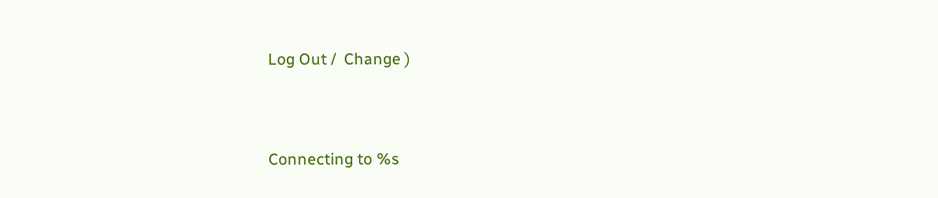Log Out /  Change )


Connecting to %s